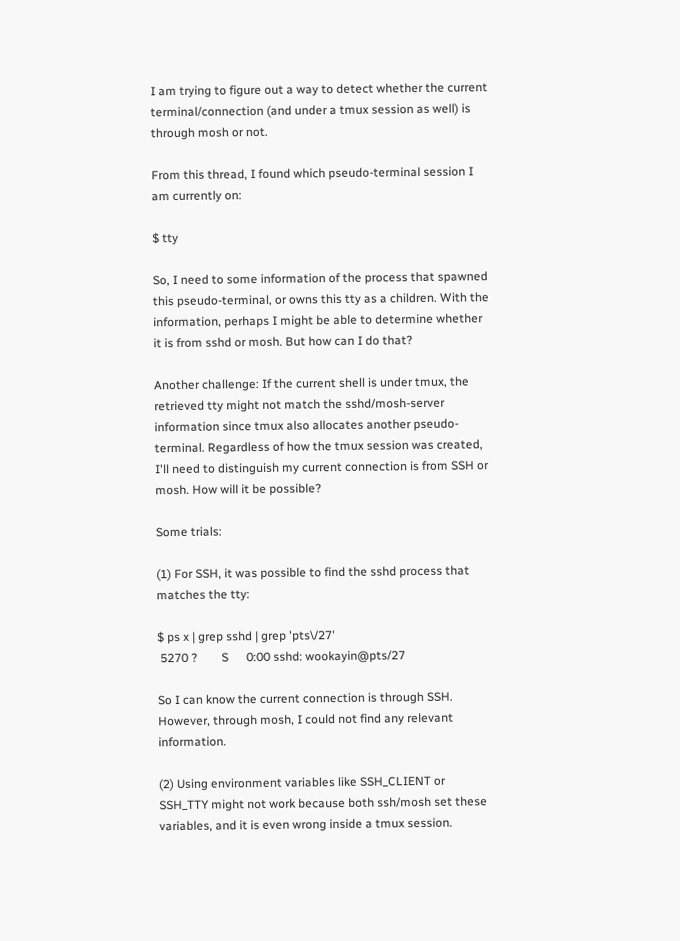I am trying to figure out a way to detect whether the current terminal/connection (and under a tmux session as well) is through mosh or not.

From this thread, I found which pseudo-terminal session I am currently on:

$ tty

So, I need to some information of the process that spawned this pseudo-terminal, or owns this tty as a children. With the information, perhaps I might be able to determine whether it is from sshd or mosh. But how can I do that?

Another challenge: If the current shell is under tmux, the retrieved tty might not match the sshd/mosh-server information since tmux also allocates another pseudo-terminal. Regardless of how the tmux session was created, I'll need to distinguish my current connection is from SSH or mosh. How will it be possible?

Some trials:

(1) For SSH, it was possible to find the sshd process that matches the tty:

$ ps x | grep sshd | grep 'pts\/27'
 5270 ?        S      0:00 sshd: wookayin@pts/27

So I can know the current connection is through SSH. However, through mosh, I could not find any relevant information.

(2) Using environment variables like SSH_CLIENT or SSH_TTY might not work because both ssh/mosh set these variables, and it is even wrong inside a tmux session.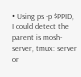• Using ps -p $PPID, I could detect the parent is mosh-server, tmux: server or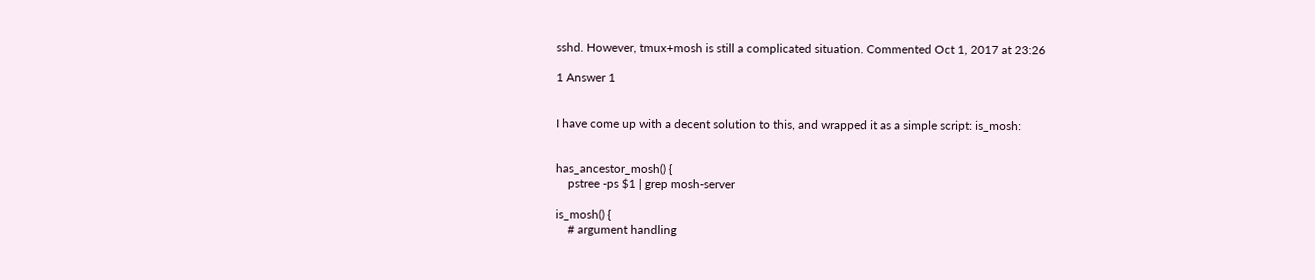sshd. However, tmux+mosh is still a complicated situation. Commented Oct 1, 2017 at 23:26

1 Answer 1


I have come up with a decent solution to this, and wrapped it as a simple script: is_mosh:


has_ancestor_mosh() {
    pstree -ps $1 | grep mosh-server

is_mosh() {
    # argument handling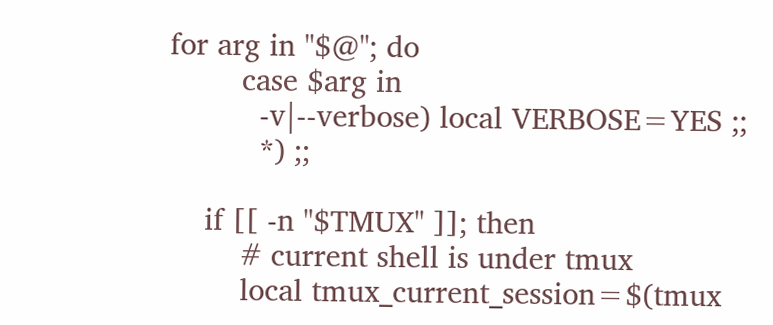for arg in "$@"; do
        case $arg in
          -v|--verbose) local VERBOSE=YES ;;
          *) ;;

    if [[ -n "$TMUX" ]]; then
        # current shell is under tmux
        local tmux_current_session=$(tmux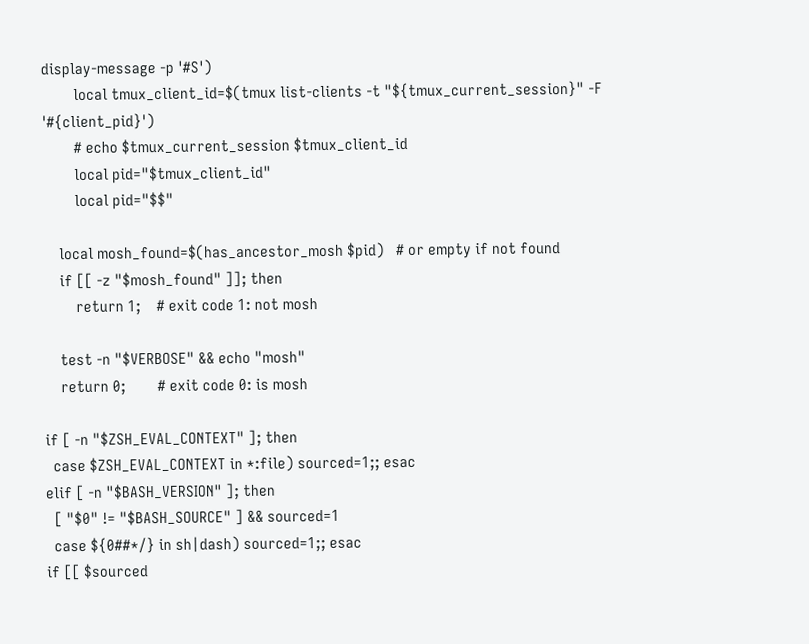display-message -p '#S')
        local tmux_client_id=$(tmux list-clients -t "${tmux_current_session}" -F '#{client_pid}')
        # echo $tmux_current_session $tmux_client_id
        local pid="$tmux_client_id"
        local pid="$$"

    local mosh_found=$(has_ancestor_mosh $pid)   # or empty if not found
    if [[ -z "$mosh_found" ]]; then
        return 1;    # exit code 1: not mosh

    test -n "$VERBOSE" && echo "mosh"
    return 0;        # exit code 0: is mosh

if [ -n "$ZSH_EVAL_CONTEXT" ]; then
  case $ZSH_EVAL_CONTEXT in *:file) sourced=1;; esac
elif [ -n "$BASH_VERSION" ]; then
  [ "$0" != "$BASH_SOURCE" ] && sourced=1
  case ${0##*/} in sh|dash) sourced=1;; esac
if [[ $sourced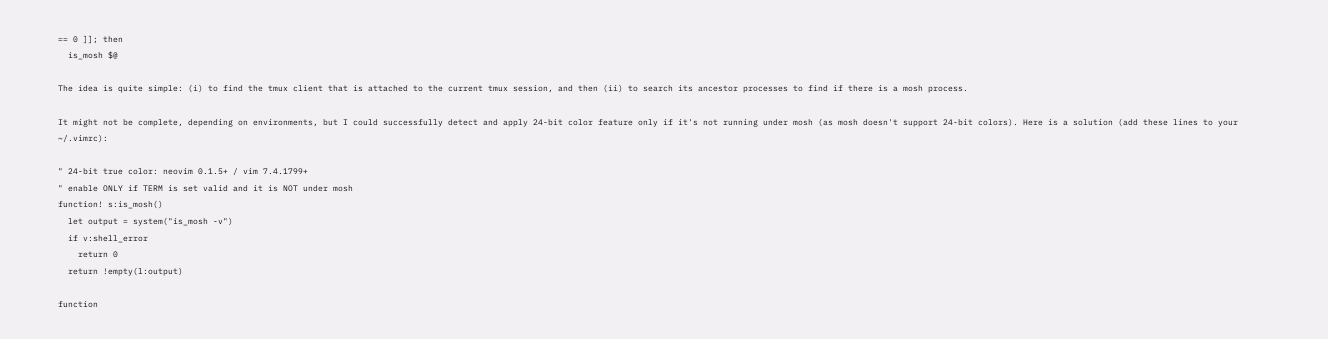== 0 ]]; then
  is_mosh $@

The idea is quite simple: (i) to find the tmux client that is attached to the current tmux session, and then (ii) to search its ancestor processes to find if there is a mosh process.

It might not be complete, depending on environments, but I could successfully detect and apply 24-bit color feature only if it's not running under mosh (as mosh doesn't support 24-bit colors). Here is a solution (add these lines to your ~/.vimrc):

" 24-bit true color: neovim 0.1.5+ / vim 7.4.1799+
" enable ONLY if TERM is set valid and it is NOT under mosh
function! s:is_mosh()
  let output = system("is_mosh -v")
  if v:shell_error
    return 0
  return !empty(l:output)

function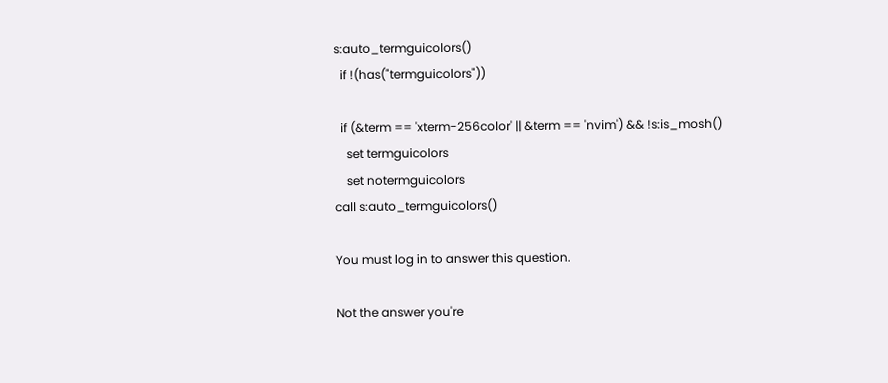s:auto_termguicolors()
  if !(has("termguicolors"))

  if (&term == 'xterm-256color' || &term == 'nvim') && !s:is_mosh()
    set termguicolors
    set notermguicolors
call s:auto_termguicolors()

You must log in to answer this question.

Not the answer you're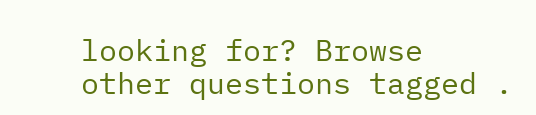looking for? Browse other questions tagged .